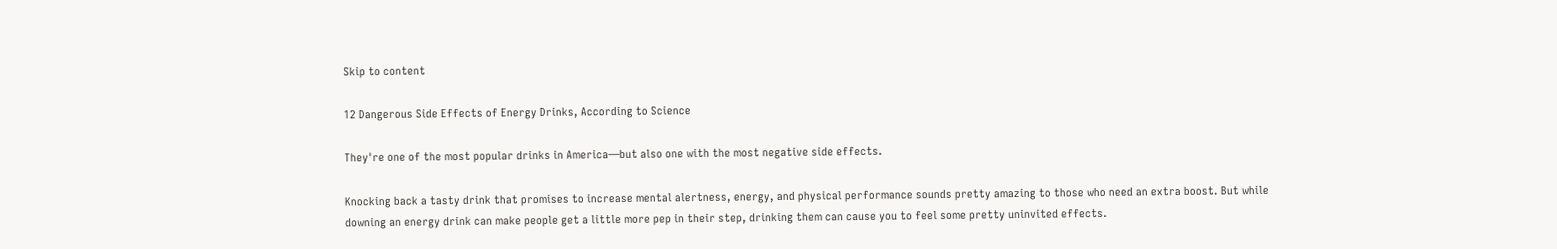Skip to content

12 Dangerous Side Effects of Energy Drinks, According to Science

They're one of the most popular drinks in America—but also one with the most negative side effects.

Knocking back a tasty drink that promises to increase mental alertness, energy, and physical performance sounds pretty amazing to those who need an extra boost. But while downing an energy drink can make people get a little more pep in their step, drinking them can cause you to feel some pretty uninvited effects.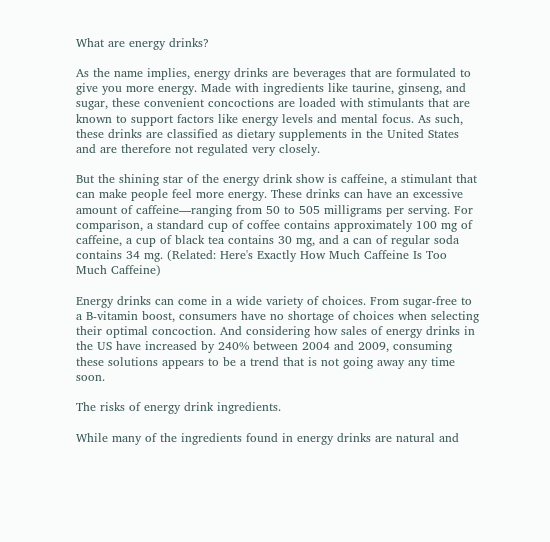What are energy drinks?

As the name implies, energy drinks are beverages that are formulated to give you more energy. Made with ingredients like taurine, ginseng, and sugar, these convenient concoctions are loaded with stimulants that are known to support factors like energy levels and mental focus. As such, these drinks are classified as dietary supplements in the United States and are therefore not regulated very closely.

But the shining star of the energy drink show is caffeine, a stimulant that can make people feel more energy. These drinks can have an excessive amount of caffeine—ranging from 50 to 505 milligrams per serving. For comparison, a standard cup of coffee contains approximately 100 mg of caffeine, a cup of black tea contains 30 mg, and a can of regular soda contains 34 mg. (Related: Here's Exactly How Much Caffeine Is Too Much Caffeine)

Energy drinks can come in a wide variety of choices. From sugar-free to a B-vitamin boost, consumers have no shortage of choices when selecting their optimal concoction. And considering how sales of energy drinks in the US have increased by 240% between 2004 and 2009, consuming these solutions appears to be a trend that is not going away any time soon.

The risks of energy drink ingredients.

While many of the ingredients found in energy drinks are natural and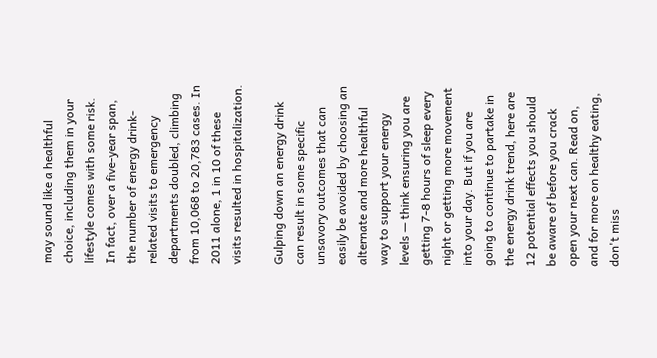may sound like a healthful choice, including them in your lifestyle comes with some risk. In fact, over a five-year span, the number of energy drink-related visits to emergency departments doubled, climbing from 10,068 to 20,783 cases. In 2011 alone, 1 in 10 of these visits resulted in hospitalization.

Gulping down an energy drink can result in some specific unsavory outcomes that can easily be avoided by choosing an alternate and more healthful way to support your energy levels — think ensuring you are getting 7-8 hours of sleep every night or getting more movement into your day. But if you are going to continue to partake in the energy drink trend, here are 12 potential effects you should be aware of before you crack open your next can. Read on, and for more on healthy eating, don't miss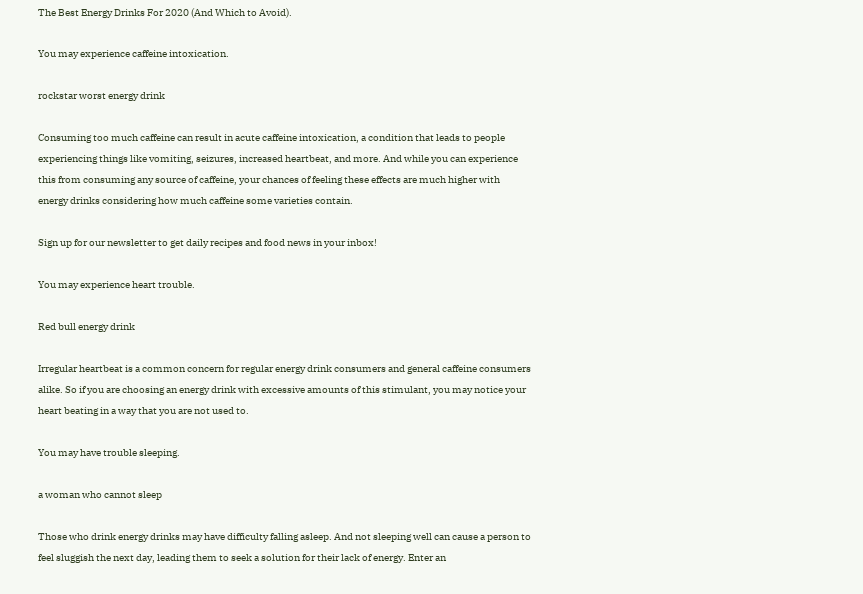The Best Energy Drinks For 2020 (And Which to Avoid).

You may experience caffeine intoxication.

rockstar worst energy drink

Consuming too much caffeine can result in acute caffeine intoxication, a condition that leads to people experiencing things like vomiting, seizures, increased heartbeat, and more. And while you can experience this from consuming any source of caffeine, your chances of feeling these effects are much higher with energy drinks considering how much caffeine some varieties contain.

Sign up for our newsletter to get daily recipes and food news in your inbox!

You may experience heart trouble.

Red bull energy drink

Irregular heartbeat is a common concern for regular energy drink consumers and general caffeine consumers alike. So if you are choosing an energy drink with excessive amounts of this stimulant, you may notice your heart beating in a way that you are not used to.

You may have trouble sleeping.

a woman who cannot sleep

Those who drink energy drinks may have difficulty falling asleep. And not sleeping well can cause a person to feel sluggish the next day, leading them to seek a solution for their lack of energy. Enter an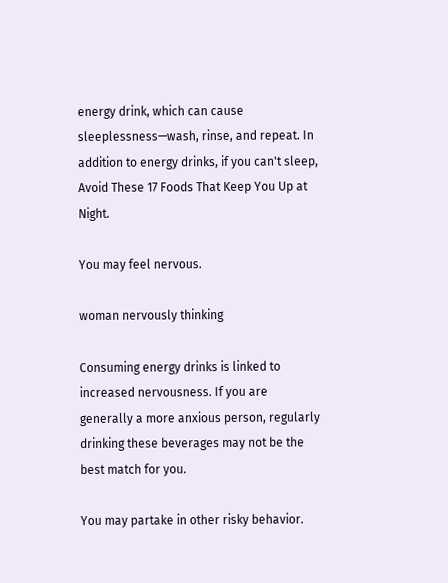energy drink, which can cause sleeplessness—wash, rinse, and repeat. In addition to energy drinks, if you can't sleep, Avoid These 17 Foods That Keep You Up at Night.

You may feel nervous.

woman nervously thinking

Consuming energy drinks is linked to increased nervousness. If you are generally a more anxious person, regularly drinking these beverages may not be the best match for you.

You may partake in other risky behavior.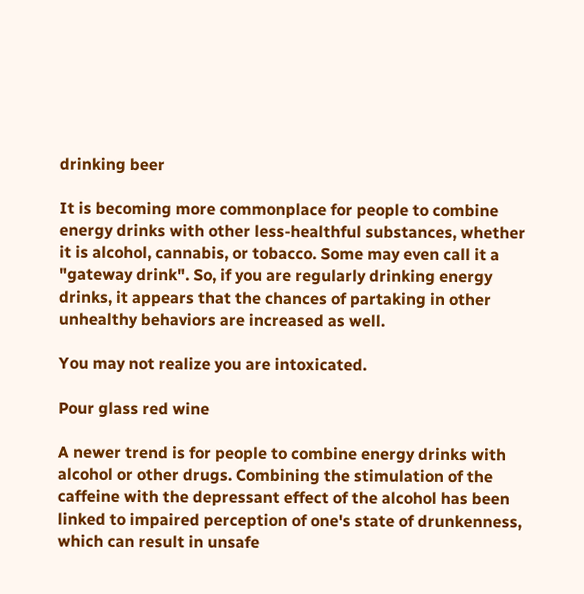drinking beer

It is becoming more commonplace for people to combine energy drinks with other less-healthful substances, whether it is alcohol, cannabis, or tobacco. Some may even call it a "gateway drink". So, if you are regularly drinking energy drinks, it appears that the chances of partaking in other unhealthy behaviors are increased as well.

You may not realize you are intoxicated.

Pour glass red wine

A newer trend is for people to combine energy drinks with alcohol or other drugs. Combining the stimulation of the caffeine with the depressant effect of the alcohol has been linked to impaired perception of one's state of drunkenness, which can result in unsafe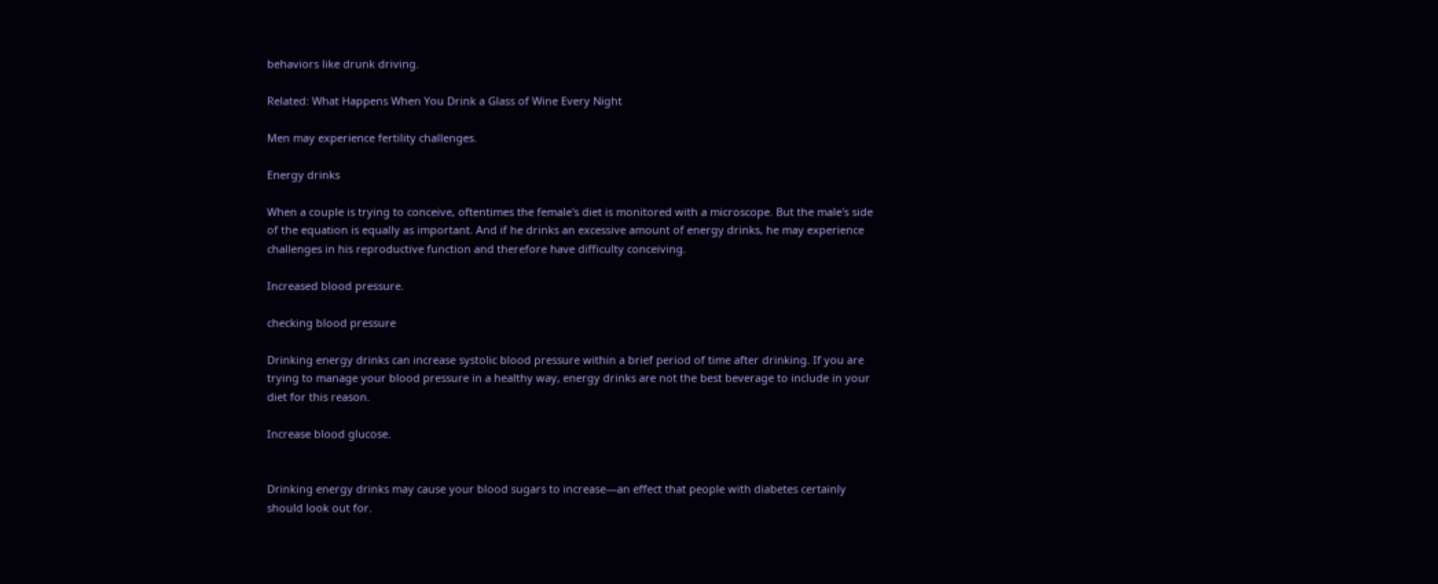behaviors like drunk driving.

Related: What Happens When You Drink a Glass of Wine Every Night

Men may experience fertility challenges.

Energy drinks

When a couple is trying to conceive, oftentimes the female's diet is monitored with a microscope. But the male's side of the equation is equally as important. And if he drinks an excessive amount of energy drinks, he may experience challenges in his reproductive function and therefore have difficulty conceiving.

Increased blood pressure.

checking blood pressure

Drinking energy drinks can increase systolic blood pressure within a brief period of time after drinking. If you are trying to manage your blood pressure in a healthy way, energy drinks are not the best beverage to include in your diet for this reason.

Increase blood glucose.


Drinking energy drinks may cause your blood sugars to increase—an effect that people with diabetes certainly should look out for.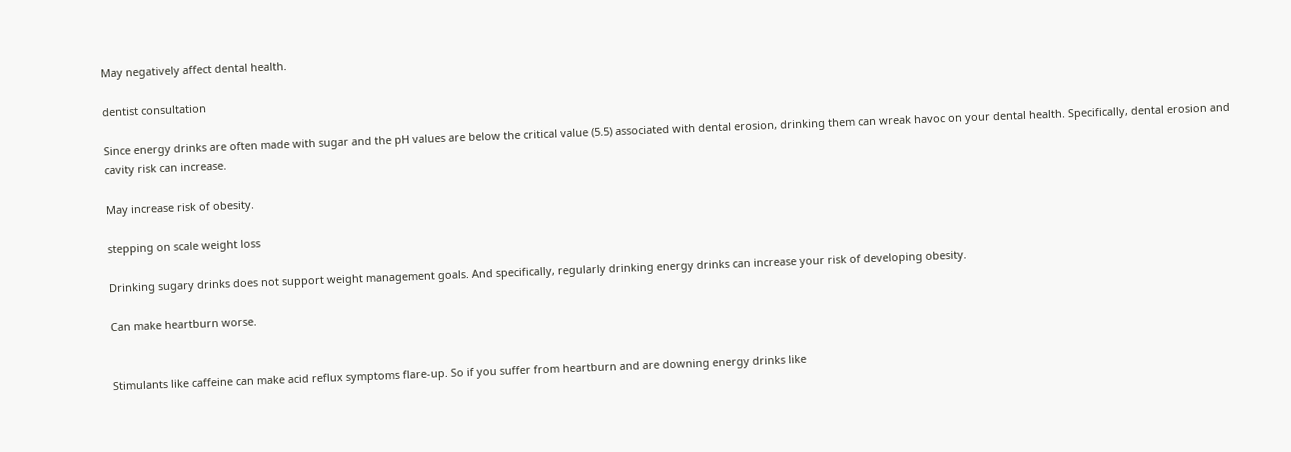May negatively affect dental health.

dentist consultation

Since energy drinks are often made with sugar and the pH values are below the critical value (5.5) associated with dental erosion, drinking them can wreak havoc on your dental health. Specifically, dental erosion and cavity risk can increase.

May increase risk of obesity.

stepping on scale weight loss

Drinking sugary drinks does not support weight management goals. And specifically, regularly drinking energy drinks can increase your risk of developing obesity.

Can make heartburn worse.


Stimulants like caffeine can make acid reflux symptoms flare-up. So if you suffer from heartburn and are downing energy drinks like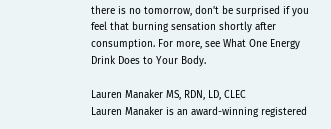there is no tomorrow, don't be surprised if you feel that burning sensation shortly after consumption. For more, see What One Energy Drink Does to Your Body.

Lauren Manaker MS, RDN, LD, CLEC
Lauren Manaker is an award-winning registered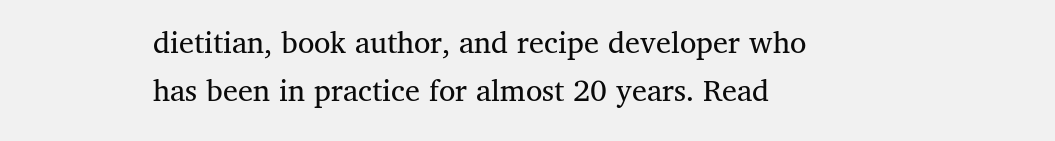dietitian, book author, and recipe developer who has been in practice for almost 20 years. Read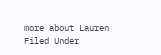more about Lauren
Filed Under